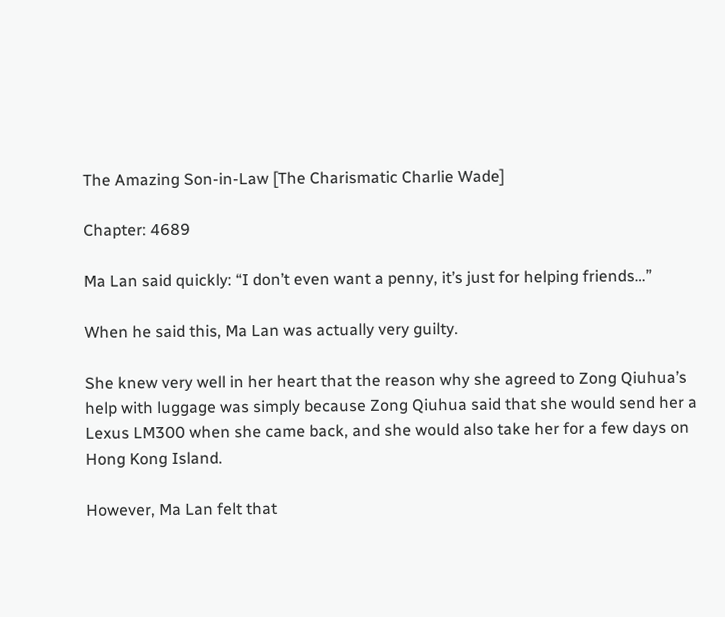The Amazing Son-in-Law [The Charismatic Charlie Wade]

Chapter: 4689

Ma Lan said quickly: “I don’t even want a penny, it’s just for helping friends…”

When he said this, Ma Lan was actually very guilty.

She knew very well in her heart that the reason why she agreed to Zong Qiuhua’s help with luggage was simply because Zong Qiuhua said that she would send her a Lexus LM300 when she came back, and she would also take her for a few days on Hong Kong Island.

However, Ma Lan felt that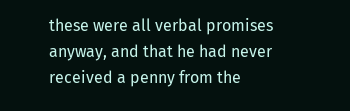these were all verbal promises anyway, and that he had never received a penny from the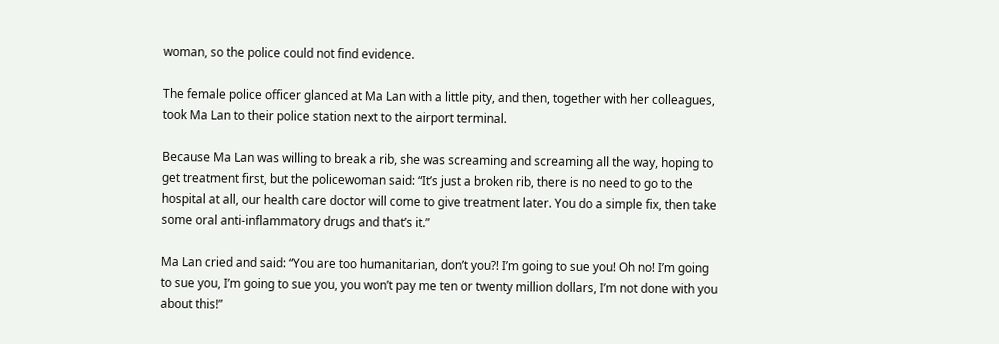woman, so the police could not find evidence.

The female police officer glanced at Ma Lan with a little pity, and then, together with her colleagues, took Ma Lan to their police station next to the airport terminal.

Because Ma Lan was willing to break a rib, she was screaming and screaming all the way, hoping to get treatment first, but the policewoman said: “It’s just a broken rib, there is no need to go to the hospital at all, our health care doctor will come to give treatment later. You do a simple fix, then take some oral anti-inflammatory drugs and that’s it.”

Ma Lan cried and said: “You are too humanitarian, don’t you?! I’m going to sue you! Oh no! I’m going to sue you, I’m going to sue you, you won’t pay me ten or twenty million dollars, I’m not done with you about this!”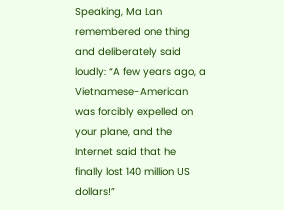Speaking, Ma Lan remembered one thing and deliberately said loudly: “A few years ago, a Vietnamese-American was forcibly expelled on your plane, and the Internet said that he finally lost 140 million US dollars!”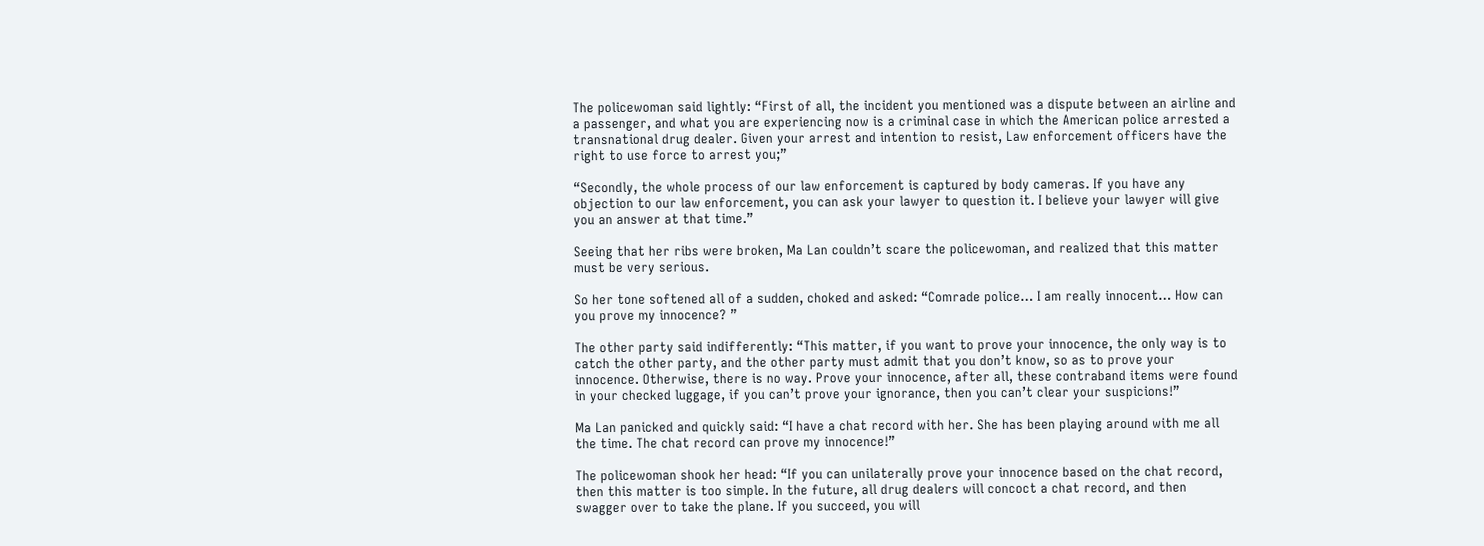The policewoman said lightly: “First of all, the incident you mentioned was a dispute between an airline and a passenger, and what you are experiencing now is a criminal case in which the American police arrested a transnational drug dealer. Given your arrest and intention to resist, Law enforcement officers have the right to use force to arrest you;”

“Secondly, the whole process of our law enforcement is captured by body cameras. If you have any objection to our law enforcement, you can ask your lawyer to question it. I believe your lawyer will give you an answer at that time.”

Seeing that her ribs were broken, Ma Lan couldn’t scare the policewoman, and realized that this matter must be very serious.

So her tone softened all of a sudden, choked and asked: “Comrade police… I am really innocent… How can you prove my innocence? ”

The other party said indifferently: “This matter, if you want to prove your innocence, the only way is to catch the other party, and the other party must admit that you don’t know, so as to prove your innocence. Otherwise, there is no way. Prove your innocence, after all, these contraband items were found in your checked luggage, if you can’t prove your ignorance, then you can’t clear your suspicions!”

Ma Lan panicked and quickly said: “I have a chat record with her. She has been playing around with me all the time. The chat record can prove my innocence!”

The policewoman shook her head: “If you can unilaterally prove your innocence based on the chat record, then this matter is too simple. In the future, all drug dealers will concoct a chat record, and then swagger over to take the plane. If you succeed, you will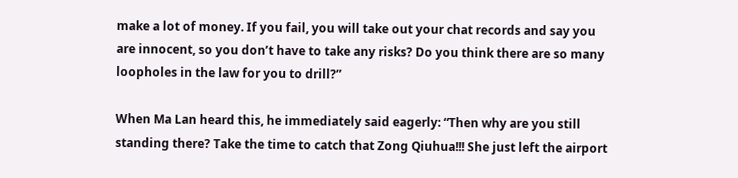make a lot of money. If you fail, you will take out your chat records and say you are innocent, so you don’t have to take any risks? Do you think there are so many loopholes in the law for you to drill?”

When Ma Lan heard this, he immediately said eagerly: “Then why are you still standing there? Take the time to catch that Zong Qiuhua!!! She just left the airport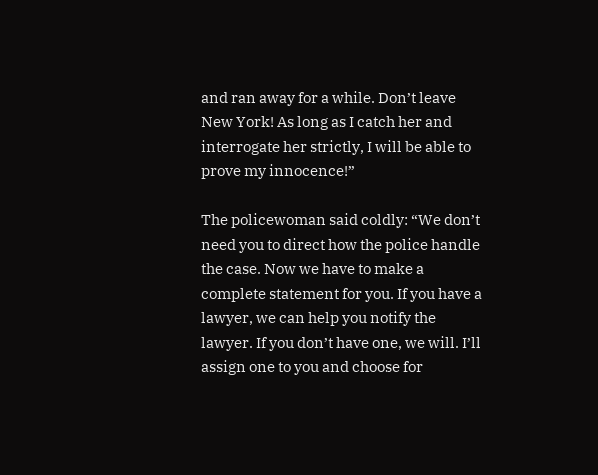and ran away for a while. Don’t leave New York! As long as I catch her and interrogate her strictly, I will be able to prove my innocence!”

The policewoman said coldly: “We don’t need you to direct how the police handle the case. Now we have to make a complete statement for you. If you have a lawyer, we can help you notify the lawyer. If you don’t have one, we will. I’ll assign one to you and choose for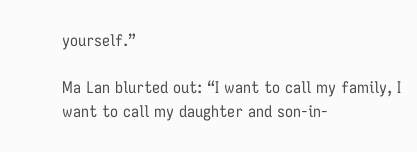yourself.”

Ma Lan blurted out: “I want to call my family, I want to call my daughter and son-in-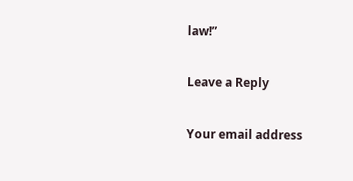law!”

Leave a Reply

Your email address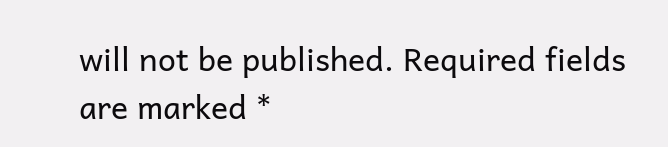will not be published. Required fields are marked *